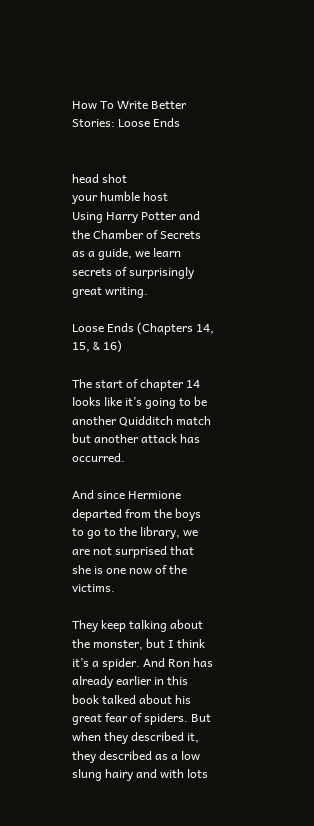How To Write Better Stories: Loose Ends


head shot
your humble host
Using Harry Potter and the Chamber of Secrets as a guide, we learn secrets of surprisingly great writing.

Loose Ends (Chapters 14, 15, & 16)

The start of chapter 14 looks like it’s going to be another Quidditch match but another attack has occurred.

And since Hermione departed from the boys to go to the library, we are not surprised that she is one now of the victims.

They keep talking about the monster, but I think it’s a spider. And Ron has already earlier in this book talked about his great fear of spiders. But when they described it, they described as a low slung hairy and with lots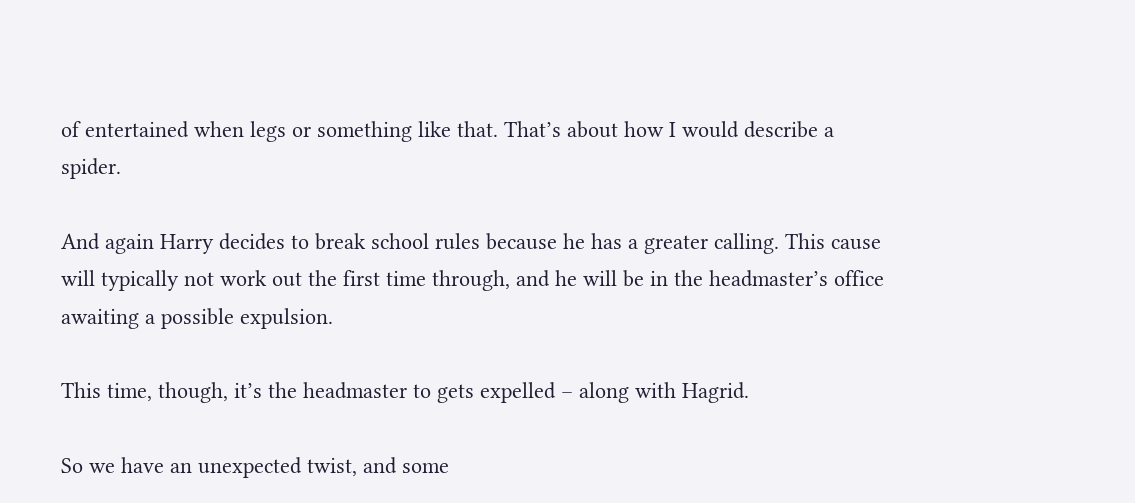of entertained when legs or something like that. That’s about how I would describe a spider.

And again Harry decides to break school rules because he has a greater calling. This cause will typically not work out the first time through, and he will be in the headmaster’s office awaiting a possible expulsion.

This time, though, it’s the headmaster to gets expelled – along with Hagrid.

So we have an unexpected twist, and some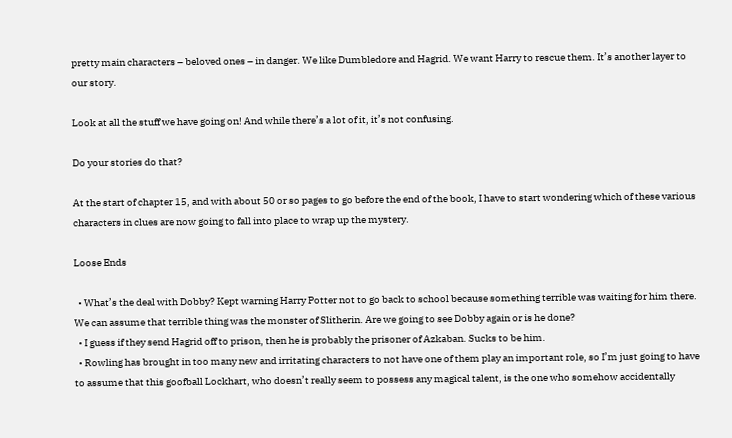pretty main characters – beloved ones – in danger. We like Dumbledore and Hagrid. We want Harry to rescue them. It’s another layer to our story.

Look at all the stuff we have going on! And while there’s a lot of it, it’s not confusing.

Do your stories do that?

At the start of chapter 15, and with about 50 or so pages to go before the end of the book, I have to start wondering which of these various characters in clues are now going to fall into place to wrap up the mystery.

Loose Ends

  • What’s the deal with Dobby? Kept warning Harry Potter not to go back to school because something terrible was waiting for him there. We can assume that terrible thing was the monster of Slitherin. Are we going to see Dobby again or is he done?
  • I guess if they send Hagrid off to prison, then he is probably the prisoner of Azkaban. Sucks to be him.
  • Rowling has brought in too many new and irritating characters to not have one of them play an important role, so I’m just going to have to assume that this goofball Lockhart, who doesn’t really seem to possess any magical talent, is the one who somehow accidentally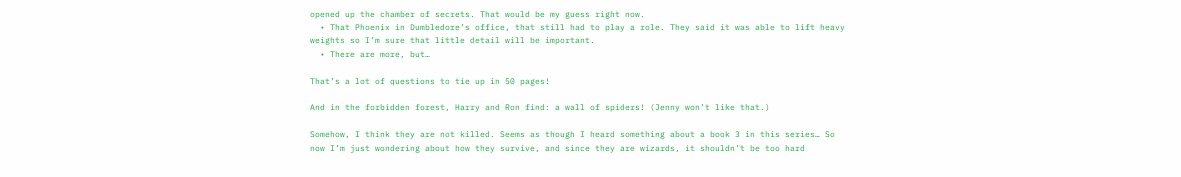opened up the chamber of secrets. That would be my guess right now.
  • That Phoenix in Dumbledore’s office, that still had to play a role. They said it was able to lift heavy weights so I’m sure that little detail will be important.
  • There are more, but…

That’s a lot of questions to tie up in 50 pages!

And in the forbidden forest, Harry and Ron find: a wall of spiders! (Jenny won’t like that.)

Somehow, I think they are not killed. Seems as though I heard something about a book 3 in this series… So now I’m just wondering about how they survive, and since they are wizards, it shouldn’t be too hard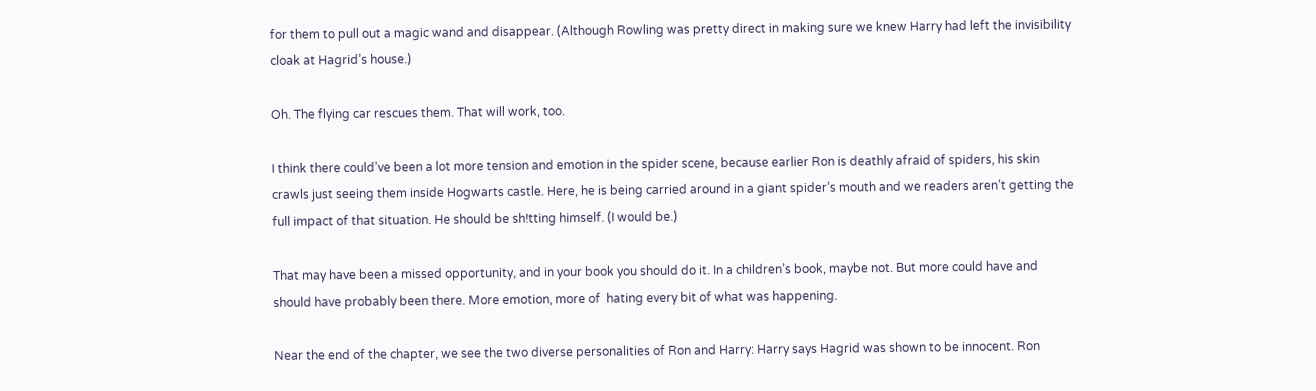for them to pull out a magic wand and disappear. (Although Rowling was pretty direct in making sure we knew Harry had left the invisibility cloak at Hagrid’s house.)

Oh. The flying car rescues them. That will work, too.

I think there could’ve been a lot more tension and emotion in the spider scene, because earlier Ron is deathly afraid of spiders, his skin crawls just seeing them inside Hogwarts castle. Here, he is being carried around in a giant spider’s mouth and we readers aren’t getting the full impact of that situation. He should be sh!tting himself. (I would be.)

That may have been a missed opportunity, and in your book you should do it. In a children’s book, maybe not. But more could have and should have probably been there. More emotion, more of  hating every bit of what was happening.

Near the end of the chapter, we see the two diverse personalities of Ron and Harry: Harry says Hagrid was shown to be innocent. Ron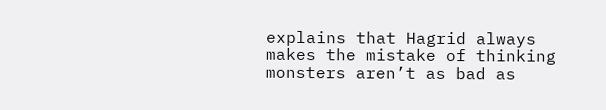explains that Hagrid always makes the mistake of thinking monsters aren’t as bad as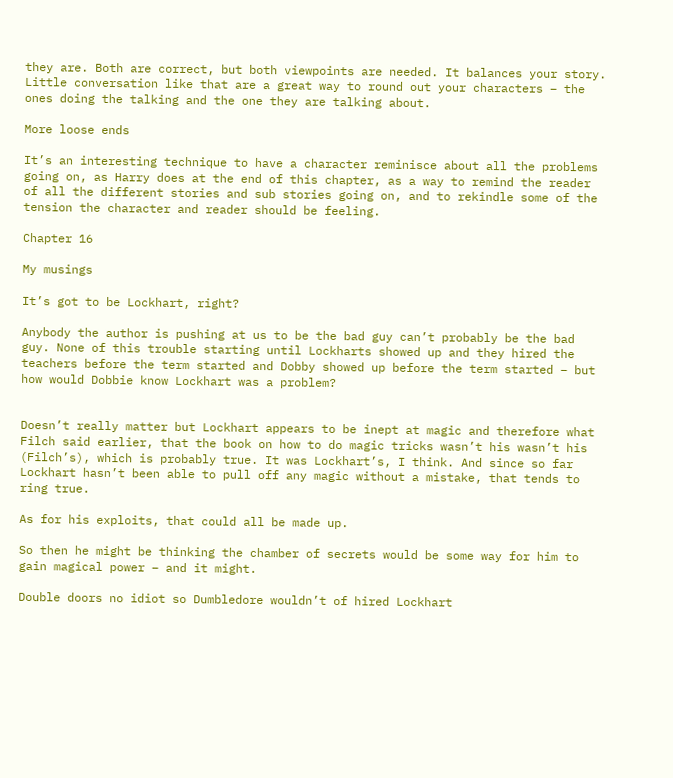they are. Both are correct, but both viewpoints are needed. It balances your story. Little conversation like that are a great way to round out your characters – the ones doing the talking and the one they are talking about.

More loose ends

It’s an interesting technique to have a character reminisce about all the problems going on, as Harry does at the end of this chapter, as a way to remind the reader of all the different stories and sub stories going on, and to rekindle some of the tension the character and reader should be feeling.

Chapter 16

My musings

It’s got to be Lockhart, right?

Anybody the author is pushing at us to be the bad guy can’t probably be the bad guy. None of this trouble starting until Lockharts showed up and they hired the teachers before the term started and Dobby showed up before the term started – but how would Dobbie know Lockhart was a problem?


Doesn’t really matter but Lockhart appears to be inept at magic and therefore what Filch said earlier, that the book on how to do magic tricks wasn’t his wasn’t his (Filch’s), which is probably true. It was Lockhart’s, I think. And since so far Lockhart hasn’t been able to pull off any magic without a mistake, that tends to ring true.

As for his exploits, that could all be made up.

So then he might be thinking the chamber of secrets would be some way for him to gain magical power – and it might.

Double doors no idiot so Dumbledore wouldn’t of hired Lockhart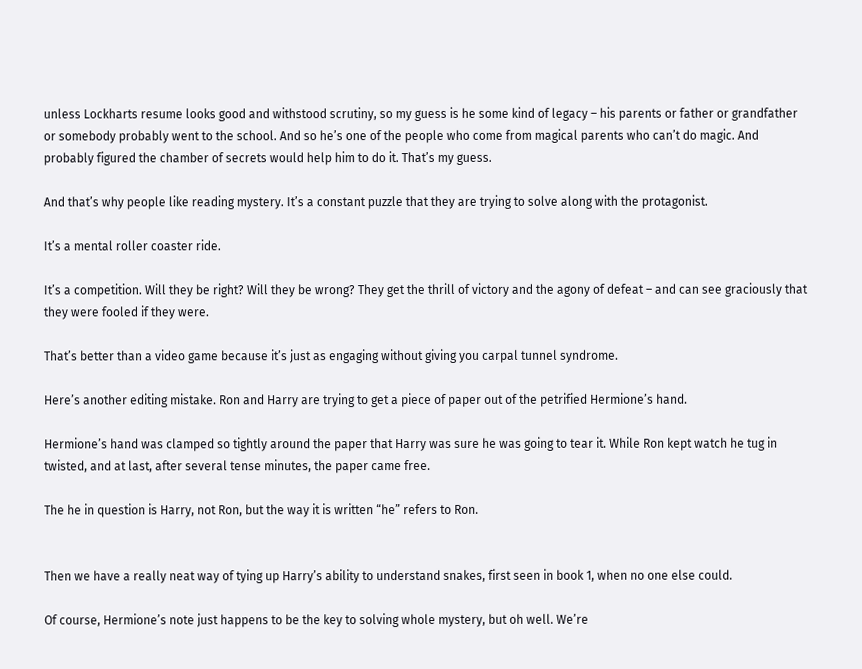unless Lockharts resume looks good and withstood scrutiny, so my guess is he some kind of legacy – his parents or father or grandfather or somebody probably went to the school. And so he’s one of the people who come from magical parents who can’t do magic. And probably figured the chamber of secrets would help him to do it. That’s my guess.

And that’s why people like reading mystery. It’s a constant puzzle that they are trying to solve along with the protagonist.

It’s a mental roller coaster ride.

It’s a competition. Will they be right? Will they be wrong? They get the thrill of victory and the agony of defeat – and can see graciously that they were fooled if they were.

That’s better than a video game because it’s just as engaging without giving you carpal tunnel syndrome.

Here’s another editing mistake. Ron and Harry are trying to get a piece of paper out of the petrified Hermione’s hand.

Hermione’s hand was clamped so tightly around the paper that Harry was sure he was going to tear it. While Ron kept watch he tug in twisted, and at last, after several tense minutes, the paper came free.

The he in question is Harry, not Ron, but the way it is written “he” refers to Ron.


Then we have a really neat way of tying up Harry’s ability to understand snakes, first seen in book 1, when no one else could.

Of course, Hermione’s note just happens to be the key to solving whole mystery, but oh well. We’re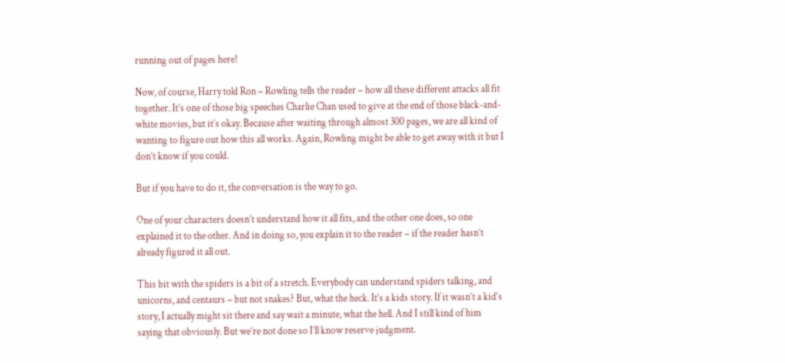running out of pages here!

Now, of course, Harry told Ron – Rowling tells the reader – how all these different attacks all fit together. It’s one of those big speeches Charlie Chan used to give at the end of those black-and-white movies, but it’s okay. Because after waiting through almost 300 pages, we are all kind of wanting to figure out how this all works. Again, Rowling might be able to get away with it but I don’t know if you could.

But if you have to do it, the conversation is the way to go.

One of your characters doesn’t understand how it all fits, and the other one does, so one explained it to the other. And in doing so, you explain it to the reader – if the reader hasn’t already figured it all out.

This bit with the spiders is a bit of a stretch. Everybody can understand spiders talking, and unicorns, and centaurs – but not snakes? But, what the heck. It’s a kids story. If it wasn’t a kid’s story, I actually might sit there and say wait a minute, what the hell. And I still kind of him saying that obviously. But we’re not done so I’ll know reserve judgment.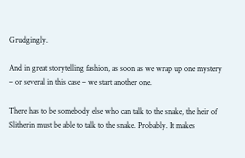Grudgingly.

And in great storytelling fashion, as soon as we wrap up one mystery – or several in this case – we start another one.

There has to be somebody else who can talk to the snake, the heir of Slitherin must be able to talk to the snake. Probably. It makes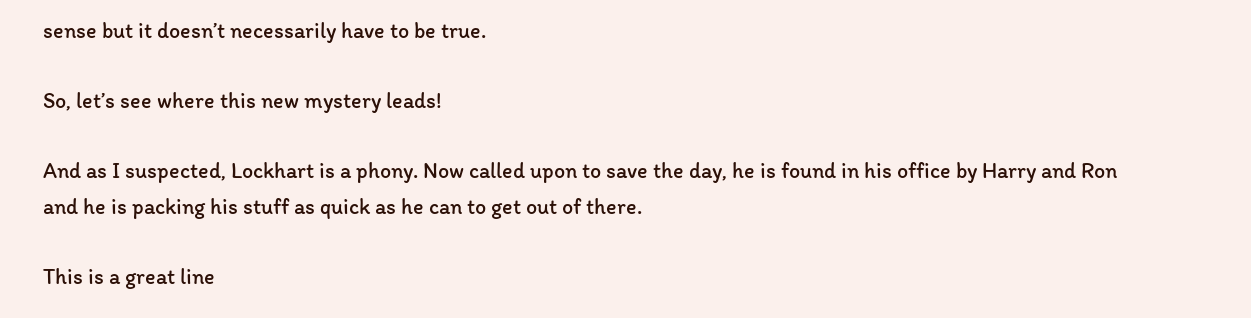sense but it doesn’t necessarily have to be true.

So, let’s see where this new mystery leads!

And as I suspected, Lockhart is a phony. Now called upon to save the day, he is found in his office by Harry and Ron and he is packing his stuff as quick as he can to get out of there.

This is a great line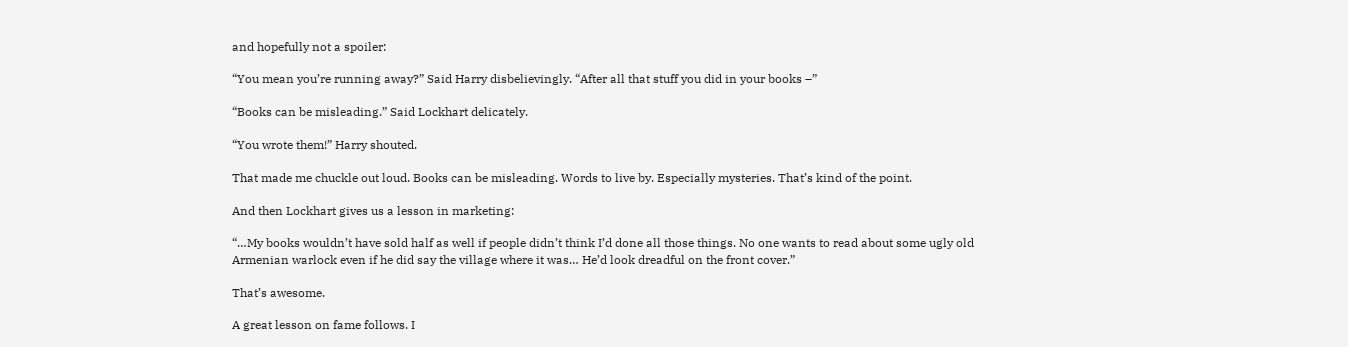and hopefully not a spoiler:

“You mean you’re running away?” Said Harry disbelievingly. “After all that stuff you did in your books –”

“Books can be misleading.” Said Lockhart delicately.

“You wrote them!” Harry shouted.

That made me chuckle out loud. Books can be misleading. Words to live by. Especially mysteries. That’s kind of the point.

And then Lockhart gives us a lesson in marketing:

“…My books wouldn’t have sold half as well if people didn’t think I’d done all those things. No one wants to read about some ugly old Armenian warlock even if he did say the village where it was… He’d look dreadful on the front cover.”

That’s awesome.

A great lesson on fame follows. I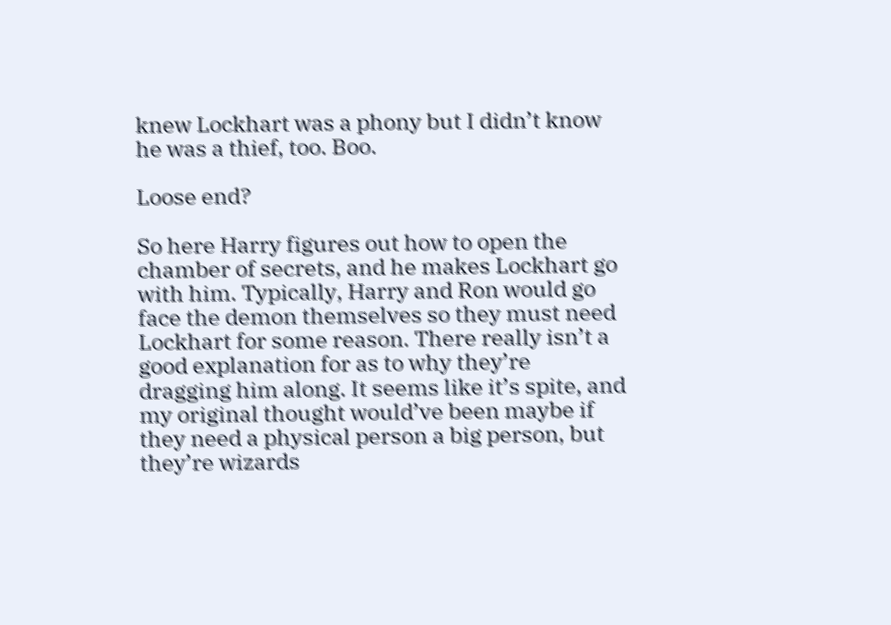knew Lockhart was a phony but I didn’t know he was a thief, too. Boo.

Loose end?

So here Harry figures out how to open the chamber of secrets, and he makes Lockhart go with him. Typically, Harry and Ron would go face the demon themselves so they must need Lockhart for some reason. There really isn’t a good explanation for as to why they’re dragging him along. It seems like it’s spite, and my original thought would’ve been maybe if they need a physical person a big person, but they’re wizards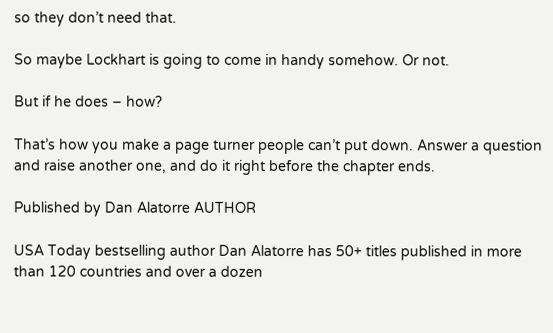so they don’t need that.

So maybe Lockhart is going to come in handy somehow. Or not.

But if he does – how?

That’s how you make a page turner people can’t put down. Answer a question and raise another one, and do it right before the chapter ends.

Published by Dan Alatorre AUTHOR

USA Today bestselling author Dan Alatorre has 50+ titles published in more than 120 countries and over a dozen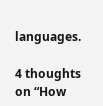languages.

4 thoughts on “How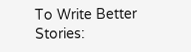To Write Better Stories: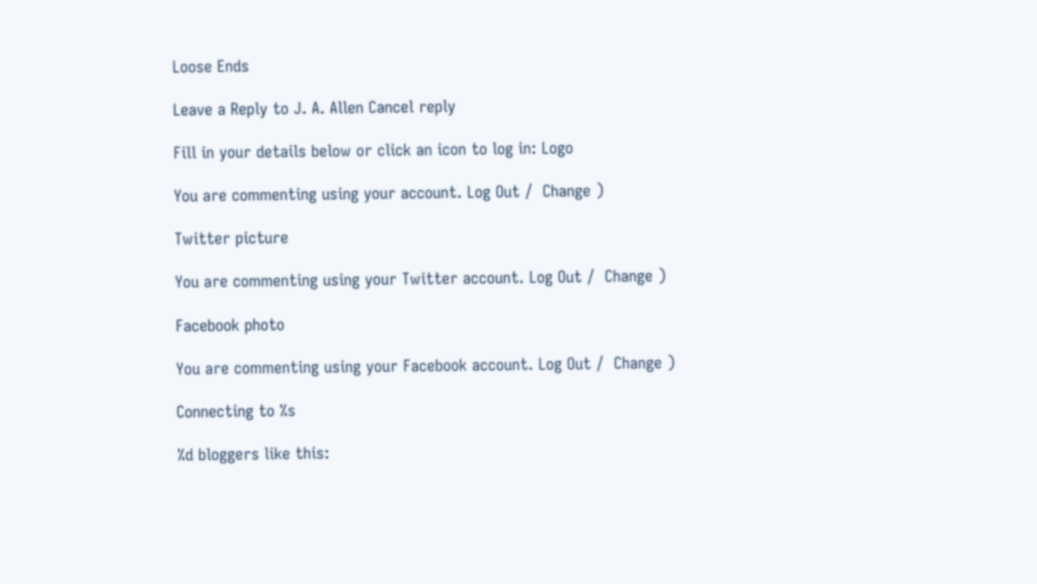Loose Ends

Leave a Reply to J. A. Allen Cancel reply

Fill in your details below or click an icon to log in: Logo

You are commenting using your account. Log Out /  Change )

Twitter picture

You are commenting using your Twitter account. Log Out /  Change )

Facebook photo

You are commenting using your Facebook account. Log Out /  Change )

Connecting to %s

%d bloggers like this: